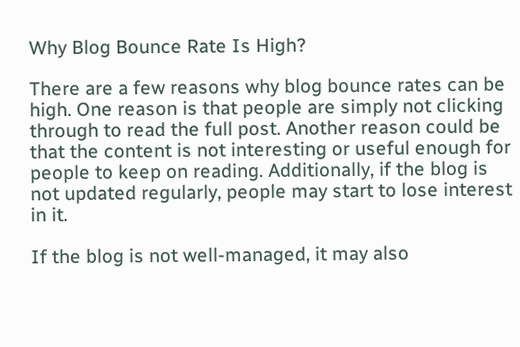Why Blog Bounce Rate Is High?

There are a few reasons why blog bounce rates can be high. One reason is that people are simply not clicking through to read the full post. Another reason could be that the content is not interesting or useful enough for people to keep on reading. Additionally, if the blog is not updated regularly, people may start to lose interest in it.

If the blog is not well-managed, it may also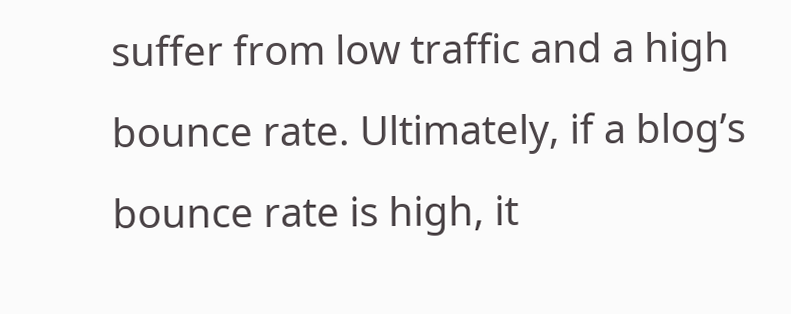suffer from low traffic and a high bounce rate. Ultimately, if a blog’s bounce rate is high, it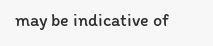may be indicative of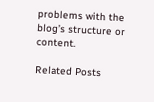problems with the blog’s structure or content.

Related Posts